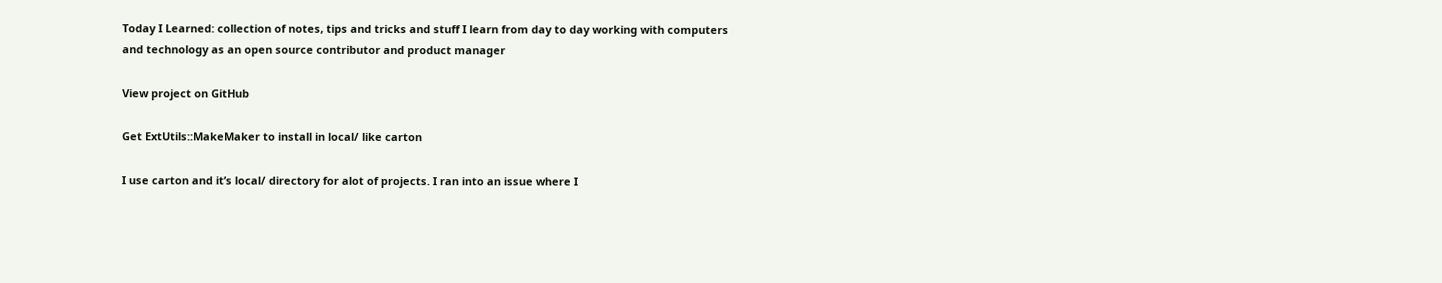Today I Learned: collection of notes, tips and tricks and stuff I learn from day to day working with computers and technology as an open source contributor and product manager

View project on GitHub

Get ExtUtils::MakeMaker to install in local/ like carton

I use carton and it’s local/ directory for alot of projects. I ran into an issue where I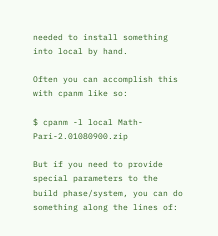needed to install something into local by hand.

Often you can accomplish this with cpanm like so:

$ cpanm -l local Math-Pari-2.01080900.zip

But if you need to provide special parameters to the build phase/system, you can do something along the lines of: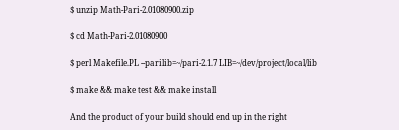$ unzip Math-Pari-2.01080900.zip

$ cd Math-Pari-2.01080900

$ perl Makefile.PL --parilib=~/pari-2.1.7 LIB=~/dev/project/local/lib

$ make && make test && make install

And the product of your build should end up in the right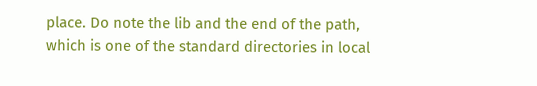place. Do note the lib and the end of the path, which is one of the standard directories in local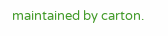maintained by carton.